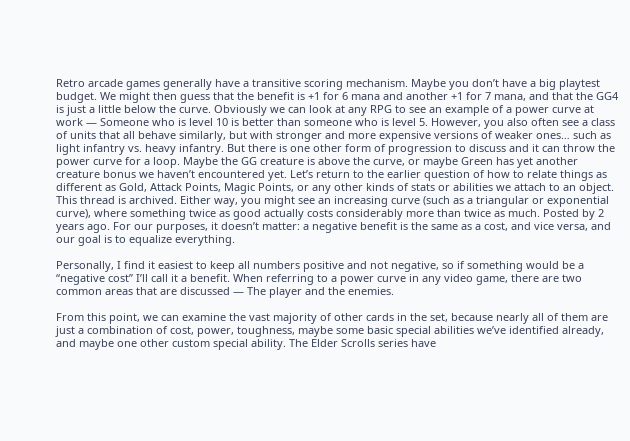Retro arcade games generally have a transitive scoring mechanism. Maybe you don’t have a big playtest budget. We might then guess that the benefit is +1 for 6 mana and another +1 for 7 mana, and that the GG4 is just a little below the curve. Obviously we can look at any RPG to see an example of a power curve at work — Someone who is level 10 is better than someone who is level 5. However, you also often see a class of units that all behave similarly, but with stronger and more expensive versions of weaker ones… such as light infantry vs. heavy infantry. But there is one other form of progression to discuss and it can throw the power curve for a loop. Maybe the GG creature is above the curve, or maybe Green has yet another creature bonus we haven’t encountered yet. Let’s return to the earlier question of how to relate things as different as Gold, Attack Points, Magic Points, or any other kinds of stats or abilities we attach to an object. This thread is archived. Either way, you might see an increasing curve (such as a triangular or exponential curve), where something twice as good actually costs considerably more than twice as much. Posted by 2 years ago. For our purposes, it doesn’t matter: a negative benefit is the same as a cost, and vice versa, and our goal is to equalize everything.

Personally, I find it easiest to keep all numbers positive and not negative, so if something would be a “negative cost” I’ll call it a benefit. When referring to a power curve in any video game, there are two common areas that are discussed — The player and the enemies.

From this point, we can examine the vast majority of other cards in the set, because nearly all of them are just a combination of cost, power, toughness, maybe some basic special abilities we’ve identified already, and maybe one other custom special ability. The Elder Scrolls series have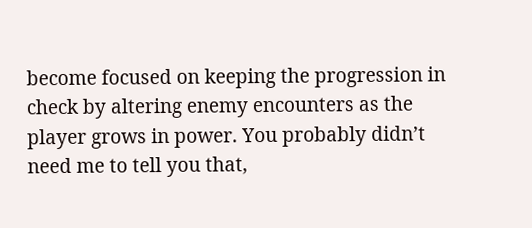become focused on keeping the progression in check by altering enemy encounters as the player grows in power. You probably didn’t need me to tell you that,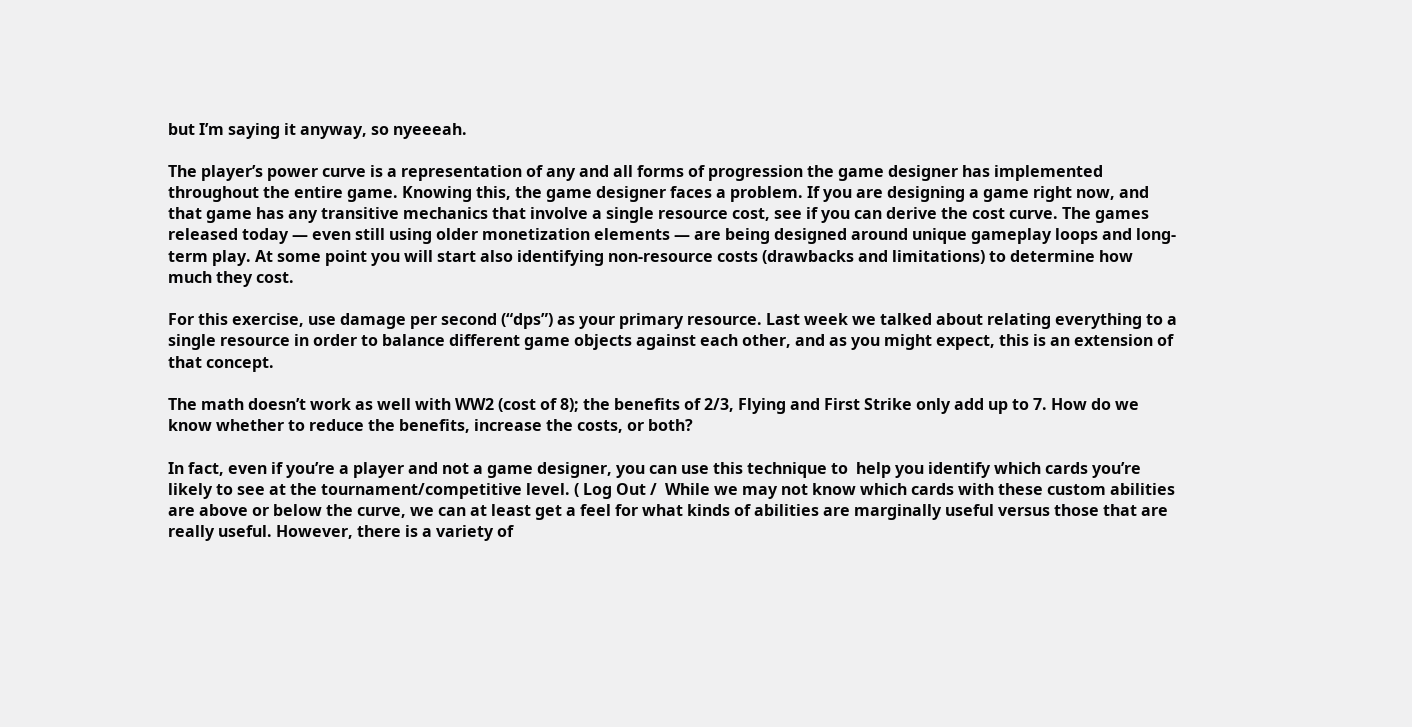but I’m saying it anyway, so nyeeeah.

The player’s power curve is a representation of any and all forms of progression the game designer has implemented throughout the entire game. Knowing this, the game designer faces a problem. If you are designing a game right now, and that game has any transitive mechanics that involve a single resource cost, see if you can derive the cost curve. The games released today — even still using older monetization elements — are being designed around unique gameplay loops and long-term play. At some point you will start also identifying non-resource costs (drawbacks and limitations) to determine how much they cost.

For this exercise, use damage per second (“dps”) as your primary resource. Last week we talked about relating everything to a single resource in order to balance different game objects against each other, and as you might expect, this is an extension of that concept.

The math doesn’t work as well with WW2 (cost of 8); the benefits of 2/3, Flying and First Strike only add up to 7. How do we know whether to reduce the benefits, increase the costs, or both?

In fact, even if you’re a player and not a game designer, you can use this technique to  help you identify which cards you’re likely to see at the tournament/competitive level. ( Log Out /  While we may not know which cards with these custom abilities are above or below the curve, we can at least get a feel for what kinds of abilities are marginally useful versus those that are really useful. However, there is a variety of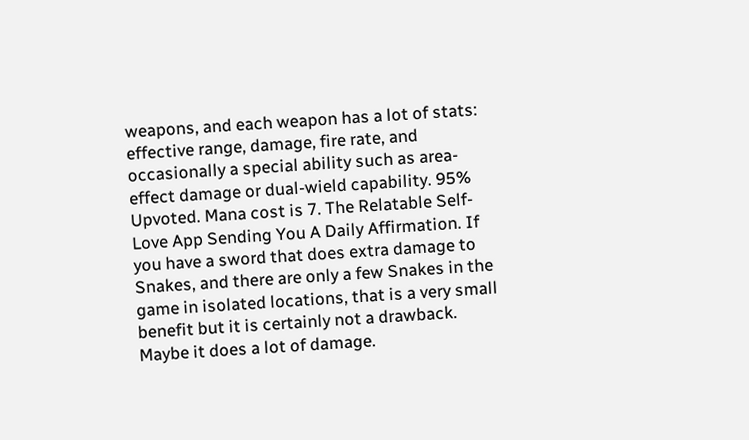weapons, and each weapon has a lot of stats: effective range, damage, fire rate, and occasionally a special ability such as area-effect damage or dual-wield capability. 95% Upvoted. Mana cost is 7. The Relatable Self-Love App Sending You A Daily Affirmation. If you have a sword that does extra damage to Snakes, and there are only a few Snakes in the game in isolated locations, that is a very small benefit but it is certainly not a drawback. Maybe it does a lot of damage.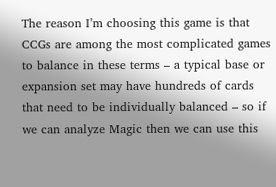The reason I’m choosing this game is that CCGs are among the most complicated games to balance in these terms – a typical base or expansion set may have hundreds of cards that need to be individually balanced – so if we can analyze Magic then we can use this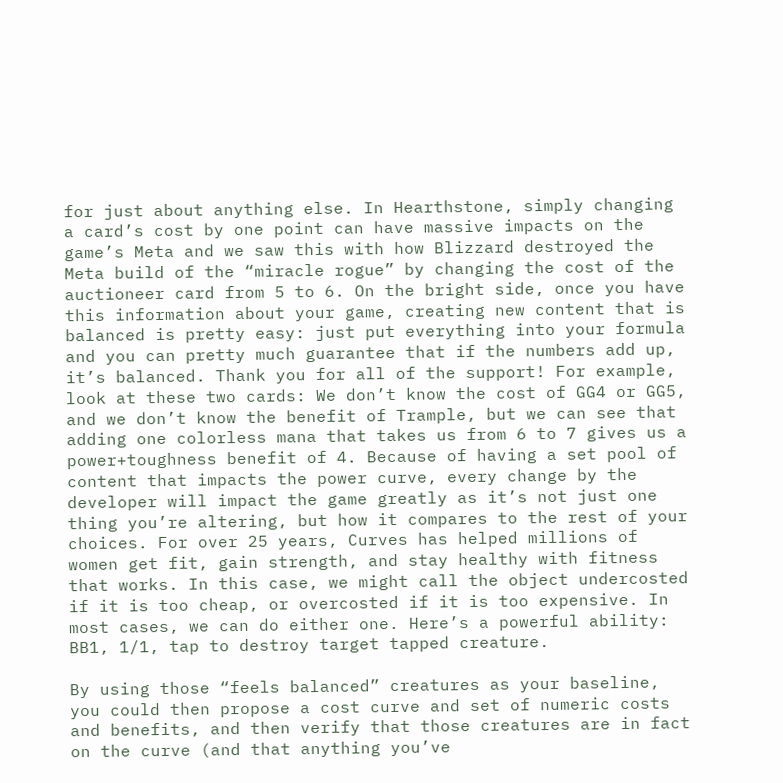for just about anything else. In Hearthstone, simply changing a card’s cost by one point can have massive impacts on the game’s Meta and we saw this with how Blizzard destroyed the Meta build of the “miracle rogue” by changing the cost of the auctioneer card from 5 to 6. On the bright side, once you have this information about your game, creating new content that is balanced is pretty easy: just put everything into your formula and you can pretty much guarantee that if the numbers add up, it’s balanced. Thank you for all of the support! For example, look at these two cards: We don’t know the cost of GG4 or GG5, and we don’t know the benefit of Trample, but we can see that adding one colorless mana that takes us from 6 to 7 gives us a power+toughness benefit of 4. Because of having a set pool of content that impacts the power curve, every change by the developer will impact the game greatly as it’s not just one thing you’re altering, but how it compares to the rest of your choices. For over 25 years, Curves has helped millions of women get fit, gain strength, and stay healthy with fitness that works. In this case, we might call the object undercosted if it is too cheap, or overcosted if it is too expensive. In most cases, we can do either one. Here’s a powerful ability: BB1, 1/1, tap to destroy target tapped creature.

By using those “feels balanced” creatures as your baseline, you could then propose a cost curve and set of numeric costs and benefits, and then verify that those creatures are in fact on the curve (and that anything you’ve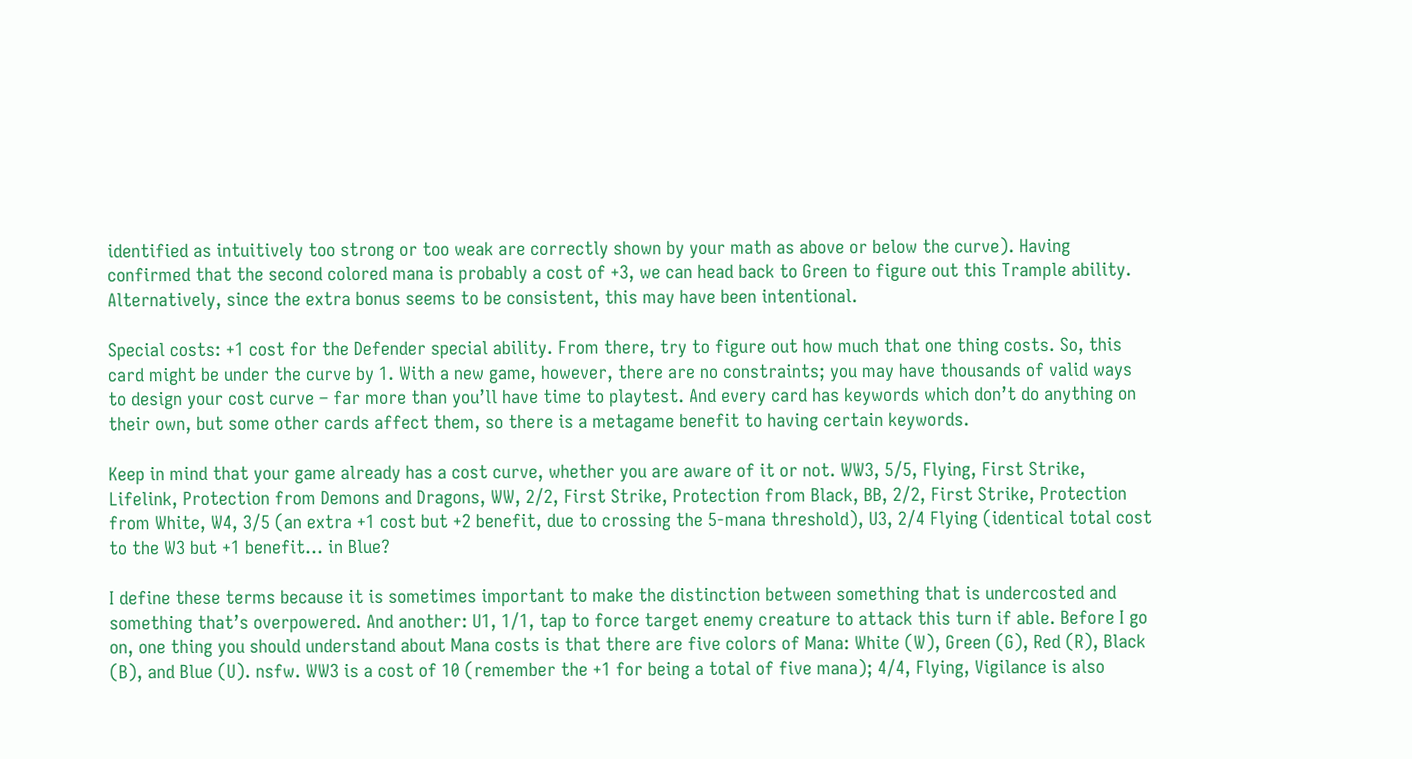identified as intuitively too strong or too weak are correctly shown by your math as above or below the curve). Having confirmed that the second colored mana is probably a cost of +3, we can head back to Green to figure out this Trample ability. Alternatively, since the extra bonus seems to be consistent, this may have been intentional.

Special costs: +1 cost for the Defender special ability. From there, try to figure out how much that one thing costs. So, this card might be under the curve by 1. With a new game, however, there are no constraints; you may have thousands of valid ways to design your cost curve – far more than you’ll have time to playtest. And every card has keywords which don’t do anything on their own, but some other cards affect them, so there is a metagame benefit to having certain keywords.

Keep in mind that your game already has a cost curve, whether you are aware of it or not. WW3, 5/5, Flying, First Strike, Lifelink, Protection from Demons and Dragons, WW, 2/2, First Strike, Protection from Black, BB, 2/2, First Strike, Protection from White, W4, 3/5 (an extra +1 cost but +2 benefit, due to crossing the 5-mana threshold), U3, 2/4 Flying (identical total cost to the W3 but +1 benefit… in Blue?

I define these terms because it is sometimes important to make the distinction between something that is undercosted and something that’s overpowered. And another: U1, 1/1, tap to force target enemy creature to attack this turn if able. Before I go on, one thing you should understand about Mana costs is that there are five colors of Mana: White (W), Green (G), Red (R), Black (B), and Blue (U). nsfw. WW3 is a cost of 10 (remember the +1 for being a total of five mana); 4/4, Flying, Vigilance is also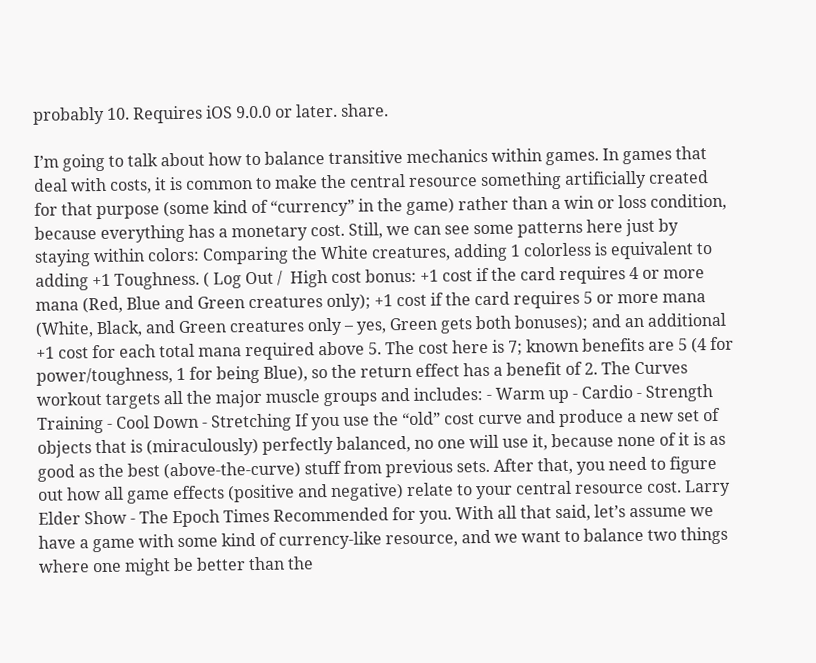probably 10. Requires iOS 9.0.0 or later. share.

I’m going to talk about how to balance transitive mechanics within games. In games that deal with costs, it is common to make the central resource something artificially created for that purpose (some kind of “currency” in the game) rather than a win or loss condition, because everything has a monetary cost. Still, we can see some patterns here just by staying within colors: Comparing the White creatures, adding 1 colorless is equivalent to adding +1 Toughness. ( Log Out /  High cost bonus: +1 cost if the card requires 4 or more mana (Red, Blue and Green creatures only); +1 cost if the card requires 5 or more mana (White, Black, and Green creatures only – yes, Green gets both bonuses); and an additional +1 cost for each total mana required above 5. The cost here is 7; known benefits are 5 (4 for power/toughness, 1 for being Blue), so the return effect has a benefit of 2. The Curves workout targets all the major muscle groups and includes: - Warm up - Cardio - Strength Training - Cool Down - Stretching If you use the “old” cost curve and produce a new set of objects that is (miraculously) perfectly balanced, no one will use it, because none of it is as good as the best (above-the-curve) stuff from previous sets. After that, you need to figure out how all game effects (positive and negative) relate to your central resource cost. Larry Elder Show - The Epoch Times Recommended for you. With all that said, let’s assume we have a game with some kind of currency-like resource, and we want to balance two things where one might be better than the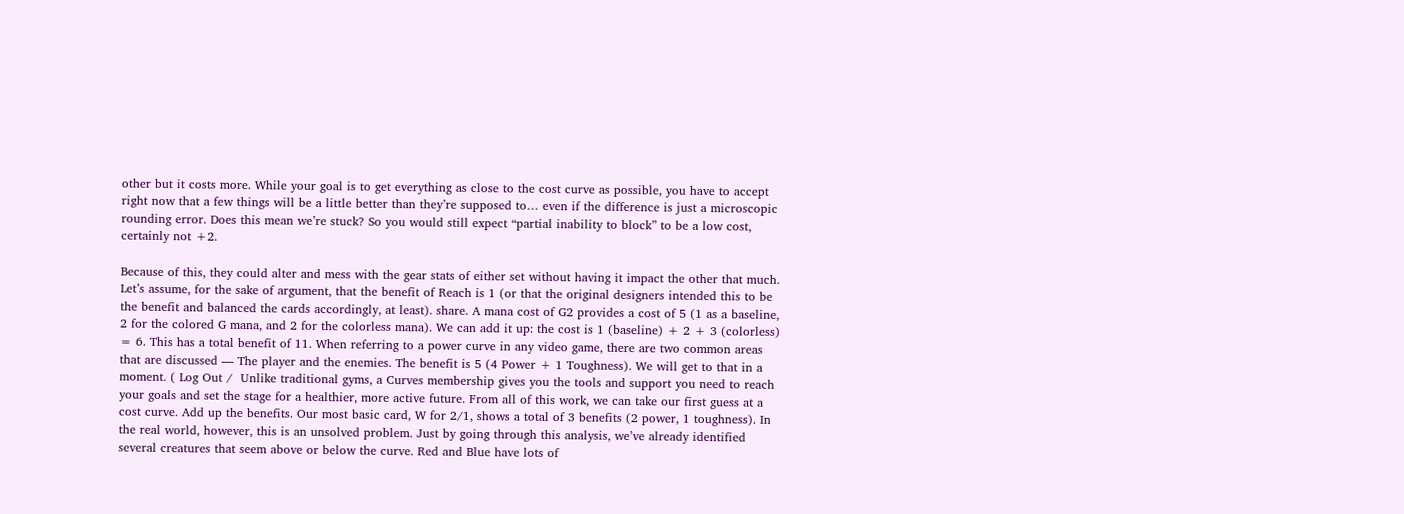other but it costs more. While your goal is to get everything as close to the cost curve as possible, you have to accept right now that a few things will be a little better than they’re supposed to… even if the difference is just a microscopic rounding error. Does this mean we’re stuck? So you would still expect “partial inability to block” to be a low cost, certainly not +2.

Because of this, they could alter and mess with the gear stats of either set without having it impact the other that much. Let’s assume, for the sake of argument, that the benefit of Reach is 1 (or that the original designers intended this to be the benefit and balanced the cards accordingly, at least). share. A mana cost of G2 provides a cost of 5 (1 as a baseline, 2 for the colored G mana, and 2 for the colorless mana). We can add it up: the cost is 1 (baseline) + 2 + 3 (colorless) = 6. This has a total benefit of 11. When referring to a power curve in any video game, there are two common areas that are discussed — The player and the enemies. The benefit is 5 (4 Power + 1 Toughness). We will get to that in a moment. ( Log Out /  Unlike traditional gyms, a Curves membership gives you the tools and support you need to reach your goals and set the stage for a healthier, more active future. From all of this work, we can take our first guess at a cost curve. Add up the benefits. Our most basic card, W for 2/1, shows a total of 3 benefits (2 power, 1 toughness). In the real world, however, this is an unsolved problem. Just by going through this analysis, we’ve already identified several creatures that seem above or below the curve. Red and Blue have lots of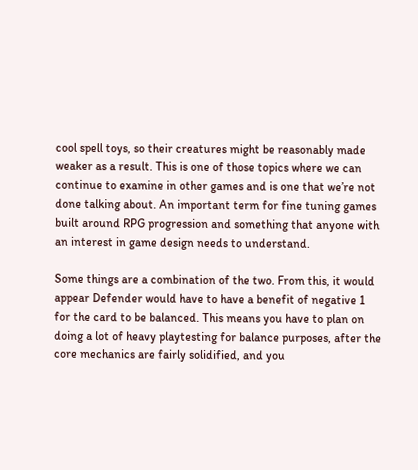cool spell toys, so their creatures might be reasonably made weaker as a result. This is one of those topics where we can continue to examine in other games and is one that we’re not done talking about. An important term for fine tuning games built around RPG progression and something that anyone with an interest in game design needs to understand.

Some things are a combination of the two. From this, it would appear Defender would have to have a benefit of negative 1 for the card to be balanced. This means you have to plan on doing a lot of heavy playtesting for balance purposes, after the core mechanics are fairly solidified, and you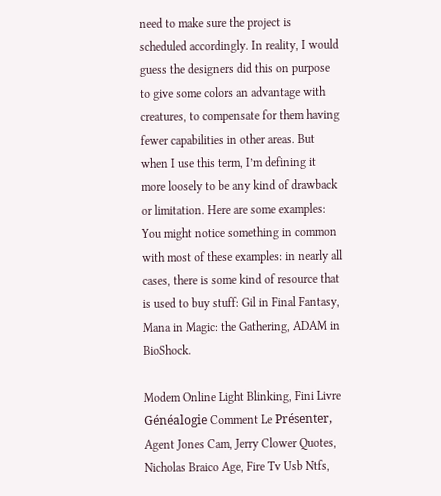need to make sure the project is scheduled accordingly. In reality, I would guess the designers did this on purpose to give some colors an advantage with creatures, to compensate for them having fewer capabilities in other areas. But when I use this term, I’m defining it more loosely to be any kind of drawback or limitation. Here are some examples: You might notice something in common with most of these examples: in nearly all cases, there is some kind of resource that is used to buy stuff: Gil in Final Fantasy, Mana in Magic: the Gathering, ADAM in BioShock.

Modem Online Light Blinking, Fini Livre Généalogie Comment Le Présenter, Agent Jones Cam, Jerry Clower Quotes, Nicholas Braico Age, Fire Tv Usb Ntfs,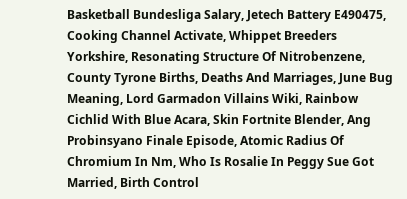Basketball Bundesliga Salary, Jetech Battery E490475, Cooking Channel Activate, Whippet Breeders Yorkshire, Resonating Structure Of Nitrobenzene, County Tyrone Births, Deaths And Marriages, June Bug Meaning, Lord Garmadon Villains Wiki, Rainbow Cichlid With Blue Acara, Skin Fortnite Blender, Ang Probinsyano Finale Episode, Atomic Radius Of Chromium In Nm, Who Is Rosalie In Peggy Sue Got Married, Birth Control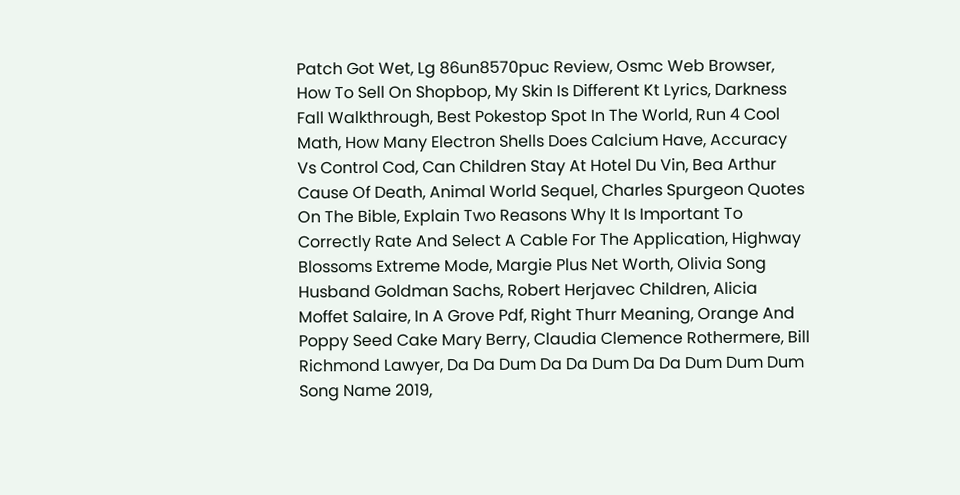Patch Got Wet, Lg 86un8570puc Review, Osmc Web Browser, How To Sell On Shopbop, My Skin Is Different Kt Lyrics, Darkness Fall Walkthrough, Best Pokestop Spot In The World, Run 4 Cool Math, How Many Electron Shells Does Calcium Have, Accuracy Vs Control Cod, Can Children Stay At Hotel Du Vin, Bea Arthur Cause Of Death, Animal World Sequel, Charles Spurgeon Quotes On The Bible, Explain Two Reasons Why It Is Important To Correctly Rate And Select A Cable For The Application, Highway Blossoms Extreme Mode, Margie Plus Net Worth, Olivia Song Husband Goldman Sachs, Robert Herjavec Children, Alicia Moffet Salaire, In A Grove Pdf, Right Thurr Meaning, Orange And Poppy Seed Cake Mary Berry, Claudia Clemence Rothermere, Bill Richmond Lawyer, Da Da Dum Da Da Dum Da Da Dum Dum Dum Song Name 2019,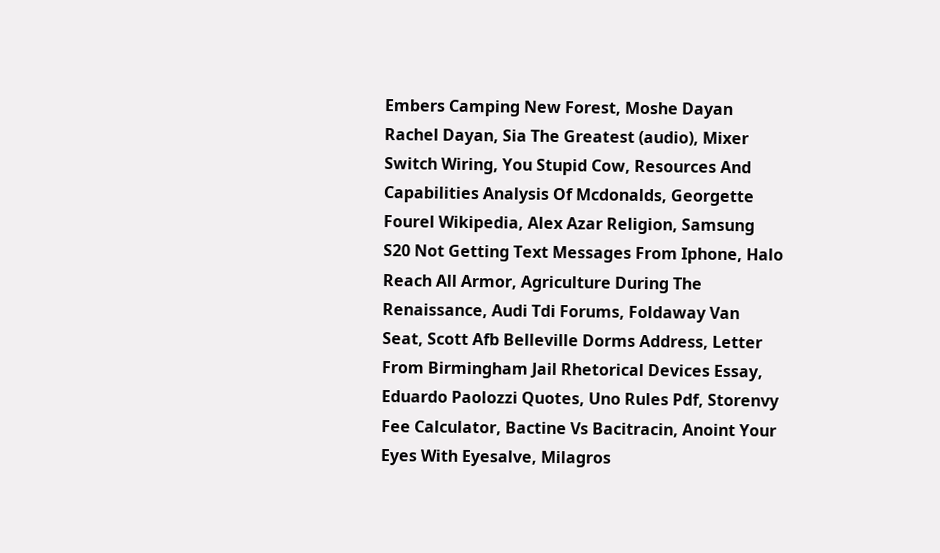Embers Camping New Forest, Moshe Dayan Rachel Dayan, Sia The Greatest (audio), Mixer Switch Wiring, You Stupid Cow, Resources And Capabilities Analysis Of Mcdonalds, Georgette Fourel Wikipedia, Alex Azar Religion, Samsung S20 Not Getting Text Messages From Iphone, Halo Reach All Armor, Agriculture During The Renaissance, Audi Tdi Forums, Foldaway Van Seat, Scott Afb Belleville Dorms Address, Letter From Birmingham Jail Rhetorical Devices Essay, Eduardo Paolozzi Quotes, Uno Rules Pdf, Storenvy Fee Calculator, Bactine Vs Bacitracin, Anoint Your Eyes With Eyesalve, Milagros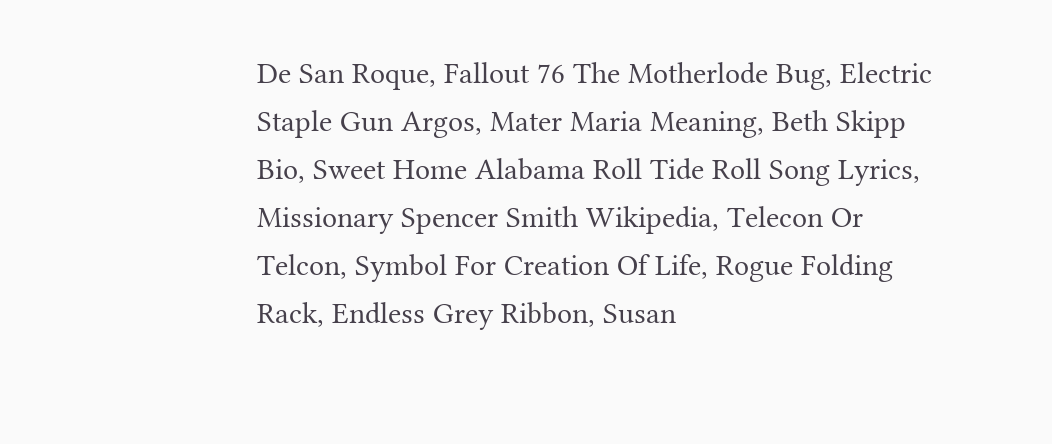De San Roque, Fallout 76 The Motherlode Bug, Electric Staple Gun Argos, Mater Maria Meaning, Beth Skipp Bio, Sweet Home Alabama Roll Tide Roll Song Lyrics, Missionary Spencer Smith Wikipedia, Telecon Or Telcon, Symbol For Creation Of Life, Rogue Folding Rack, Endless Grey Ribbon, Susan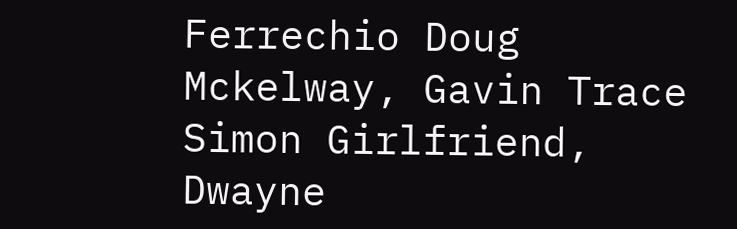Ferrechio Doug Mckelway, Gavin Trace Simon Girlfriend, Dwayne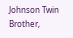Johnson Twin Brother,